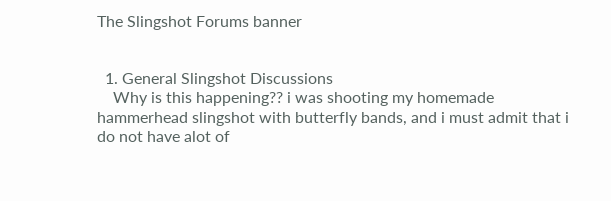The Slingshot Forums banner


  1. General Slingshot Discussions
    Why is this happening?? i was shooting my homemade hammerhead slingshot with butterfly bands, and i must admit that i do not have alot of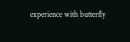experience with butterfly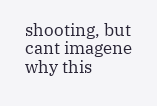shooting, but cant imagene why this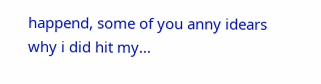happend, some of you anny idears why i did hit my...